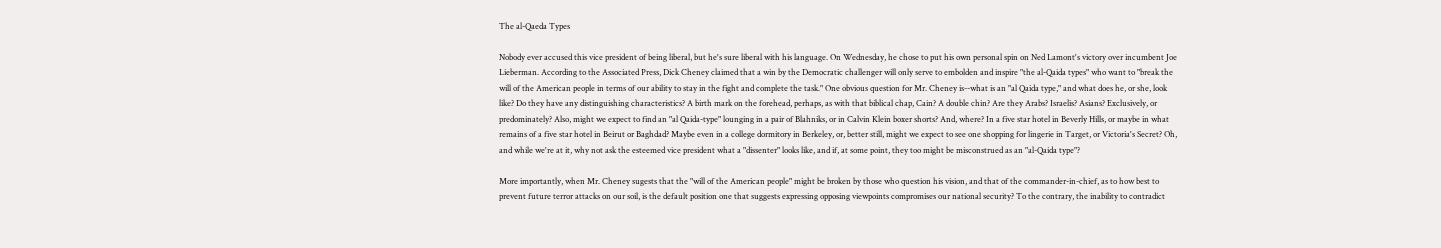The al-Qaeda Types

Nobody ever accused this vice president of being liberal, but he's sure liberal with his language. On Wednesday, he chose to put his own personal spin on Ned Lamont's victory over incumbent Joe Lieberman. According to the Associated Press, Dick Cheney claimed that a win by the Democratic challenger will only serve to embolden and inspire "the al-Qaida types" who want to "break the will of the American people in terms of our ability to stay in the fight and complete the task." One obvious question for Mr. Cheney is--what is an "al Qaida type," and what does he, or she, look like? Do they have any distinguishing characteristics? A birth mark on the forehead, perhaps, as with that biblical chap, Cain? A double chin? Are they Arabs? Israelis? Asians? Exclusively, or predominately? Also, might we expect to find an "al Qaida-type" lounging in a pair of Blahniks, or in Calvin Klein boxer shorts? And, where? In a five star hotel in Beverly Hills, or maybe in what remains of a five star hotel in Beirut or Baghdad? Maybe even in a college dormitory in Berkeley, or, better still, might we expect to see one shopping for lingerie in Target, or Victoria's Secret? Oh, and while we're at it, why not ask the esteemed vice president what a "dissenter" looks like, and if, at some point, they too might be misconstrued as an "al-Qaida type"?

More importantly, when Mr. Cheney sugests that the "will of the American people" might be broken by those who question his vision, and that of the commander-in-chief, as to how best to prevent future terror attacks on our soil, is the default position one that suggests expressing opposing viewpoints compromises our national security? To the contrary, the inability to contradict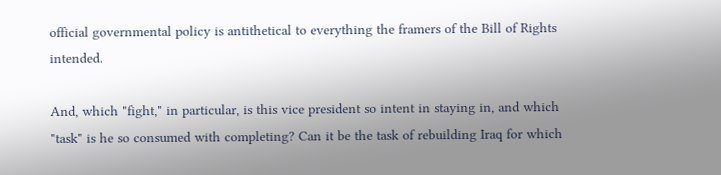official governmental policy is antithetical to everything the framers of the Bill of Rights intended.

And, which "fight," in particular, is this vice president so intent in staying in, and which "task" is he so consumed with completing? Can it be the task of rebuilding Iraq for which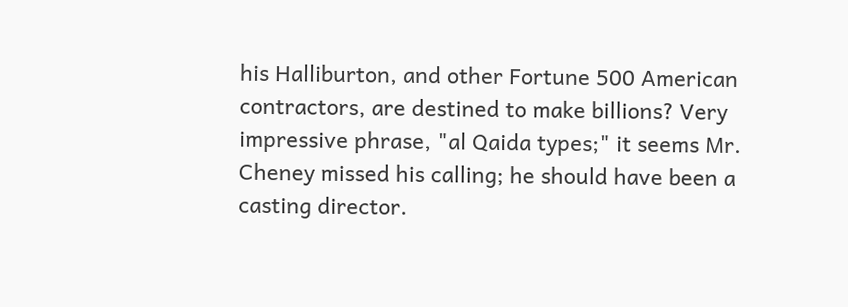his Halliburton, and other Fortune 500 American contractors, are destined to make billions? Very impressive phrase, "al Qaida types;" it seems Mr. Cheney missed his calling; he should have been a casting director.